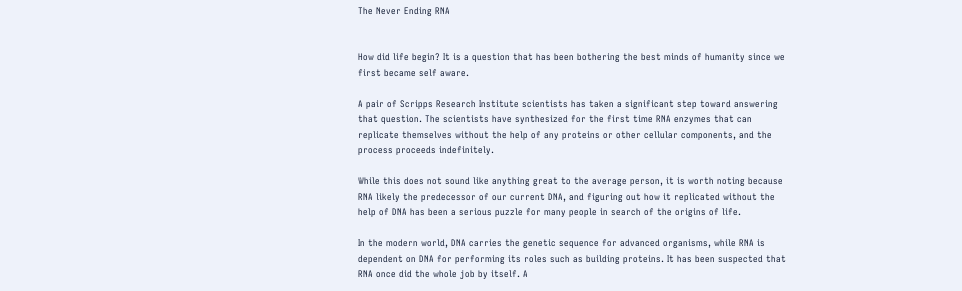The Never Ending RNA


How did life begin? It is a question that has been bothering the best minds of humanity since we first became self aware.

A pair of Scripps Research Institute scientists has taken a significant step toward answering that question. The scientists have synthesized for the first time RNA enzymes that can replicate themselves without the help of any proteins or other cellular components, and the process proceeds indefinitely.

While this does not sound like anything great to the average person, it is worth noting because RNA likely the predecessor of our current DNA, and figuring out how it replicated without the help of DNA has been a serious puzzle for many people in search of the origins of life.

In the modern world, DNA carries the genetic sequence for advanced organisms, while RNA is dependent on DNA for performing its roles such as building proteins. It has been suspected that RNA once did the whole job by itself. A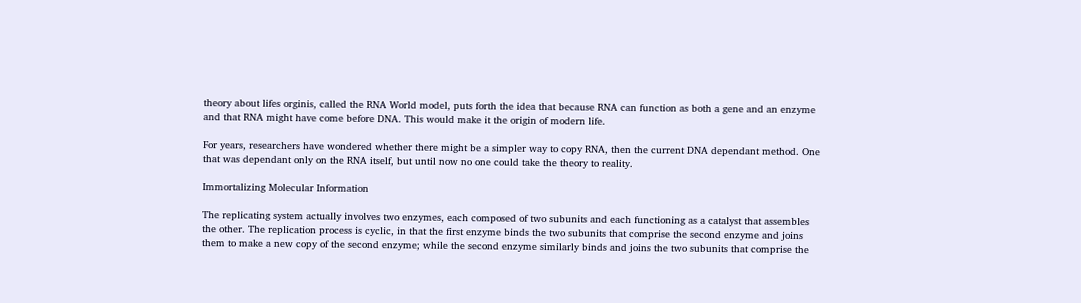theory about lifes orginis, called the RNA World model, puts forth the idea that because RNA can function as both a gene and an enzyme and that RNA might have come before DNA. This would make it the origin of modern life.

For years, researchers have wondered whether there might be a simpler way to copy RNA, then the current DNA dependant method. One that was dependant only on the RNA itself, but until now no one could take the theory to reality.

Immortalizing Molecular Information

The replicating system actually involves two enzymes, each composed of two subunits and each functioning as a catalyst that assembles the other. The replication process is cyclic, in that the first enzyme binds the two subunits that comprise the second enzyme and joins them to make a new copy of the second enzyme; while the second enzyme similarly binds and joins the two subunits that comprise the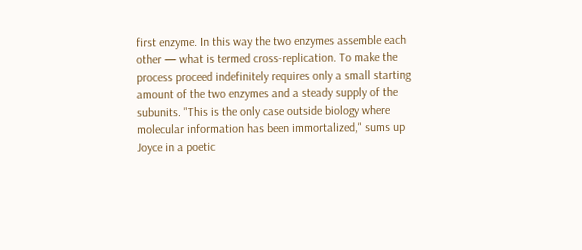first enzyme. In this way the two enzymes assemble each other — what is termed cross-replication. To make the process proceed indefinitely requires only a small starting amount of the two enzymes and a steady supply of the subunits. "This is the only case outside biology where molecular information has been immortalized," sums up Joyce in a poetic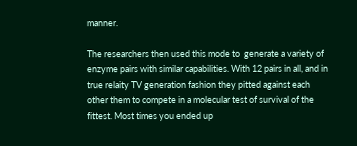manner.

The researchers then used this mode to  generate a variety of enzyme pairs with similar capabilities. With 12 pairs in all, and in true relaity TV generation fashion they pitted against each other them to compete in a molecular test of survival of the fittest. Most times you ended up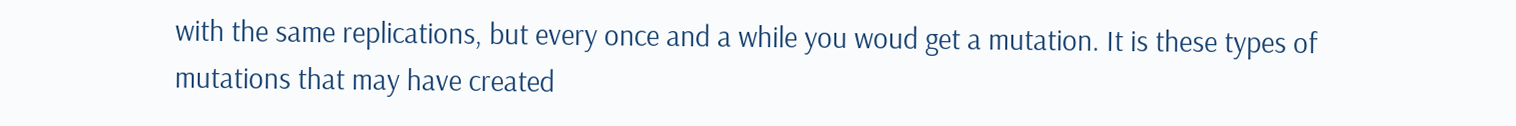with the same replications, but every once and a while you woud get a mutation. It is these types of mutations that may have created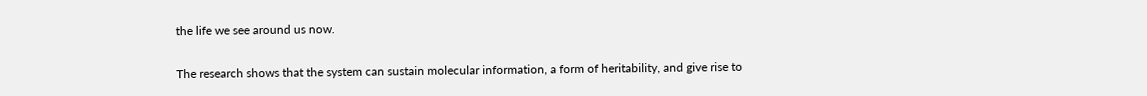the life we see around us now.

The research shows that the system can sustain molecular information, a form of heritability, and give rise to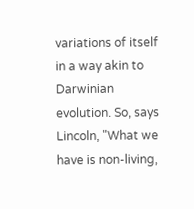variations of itself in a way akin to Darwinian evolution. So, says Lincoln, "What we have is non-living,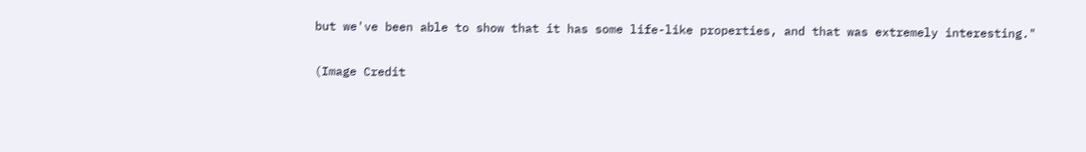but we've been able to show that it has some life-like properties, and that was extremely interesting."

(Image Credit